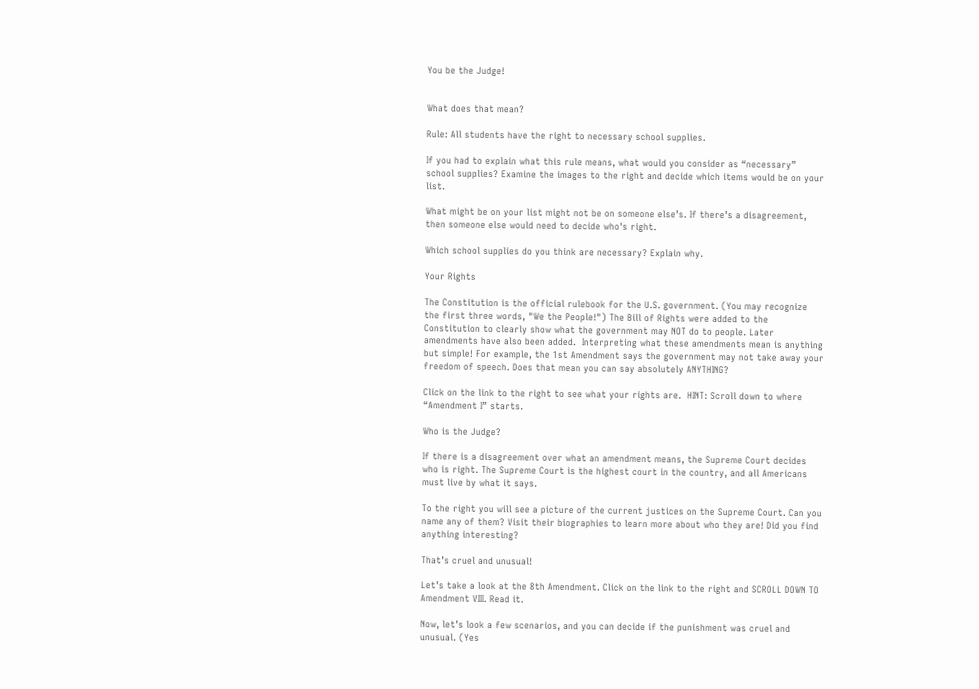You be the Judge!


What does that mean?

Rule: All students have the right to necessary school supplies.

If you had to explain what this rule means, what would you consider as “necessary” school supplies? Examine the images to the right and decide which items would be on your list.

What might be on your list might not be on someone else’s. If there’s a disagreement, then someone else would need to decide who's right.

Which school supplies do you think are necessary? Explain why.

Your Rights

The Constitution is the official rulebook for the U.S. government. (You may recognize the first three words, "We the People!") The Bill of Rights were added to the Constitution to clearly show what the government may NOT do to people. Later amendments have also been added.  Interpreting what these amendments mean is anything but simple! For example, the 1st Amendment says the government may not take away your freedom of speech. Does that mean you can say absolutely ANYTHING?

Click on the link to the right to see what your rights are.  HINT: Scroll down to where “Amendment I” starts.

Who is the Judge?

If there is a disagreement over what an amendment means, the Supreme Court decides who is right. The Supreme Court is the highest court in the country, and all Americans must live by what it says.

To the right you will see a picture of the current justices on the Supreme Court. Can you name any of them? Visit their biographies to learn more about who they are! Did you find anything interesting?

That’s cruel and unusual!

Let’s take a look at the 8th Amendment. Click on the link to the right and SCROLL DOWN TO Amendment VIII. Read it.

Now, let’s look a few scenarios, and you can decide if the punishment was cruel and unusual. (Yes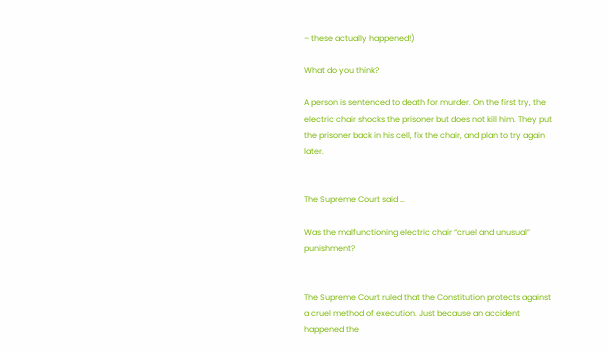– these actually happened!)

What do you think?

A person is sentenced to death for murder. On the first try, the electric chair shocks the prisoner but does not kill him. They put the prisoner back in his cell, fix the chair, and plan to try again later.


The Supreme Court said …

Was the malfunctioning electric chair “cruel and unusual” punishment?


The Supreme Court ruled that the Constitution protects against a cruel method of execution. Just because an accident happened the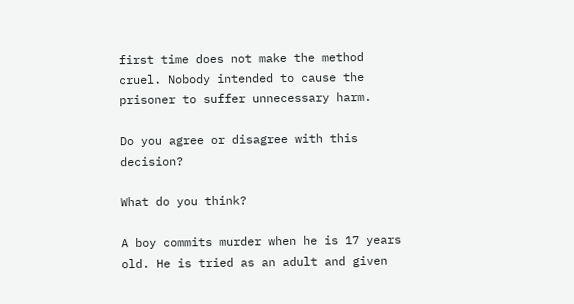first time does not make the method cruel. Nobody intended to cause the prisoner to suffer unnecessary harm.

Do you agree or disagree with this decision?

What do you think?

A boy commits murder when he is 17 years old. He is tried as an adult and given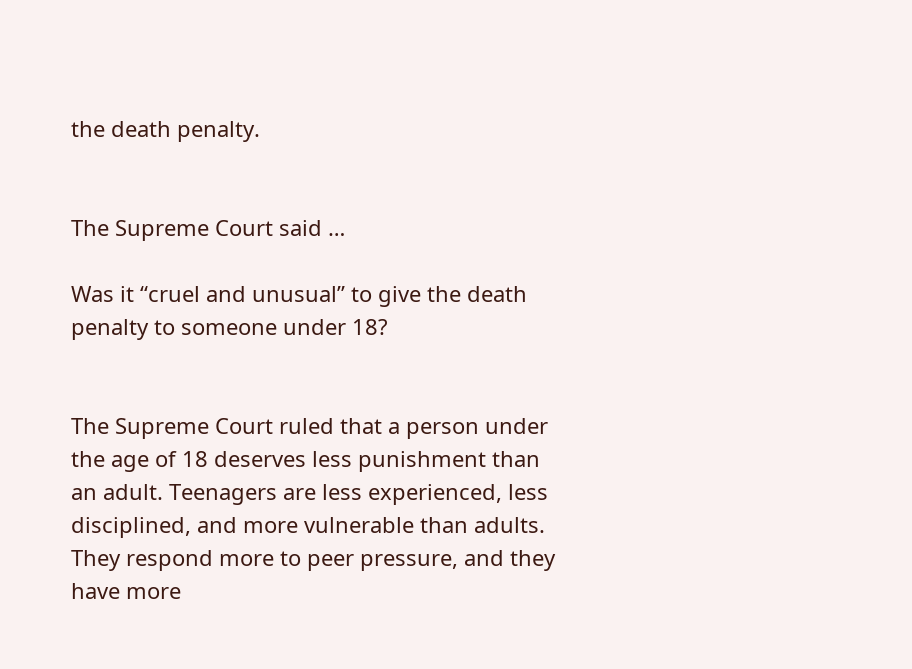the death penalty.


The Supreme Court said …

Was it “cruel and unusual” to give the death penalty to someone under 18?


The Supreme Court ruled that a person under the age of 18 deserves less punishment than an adult. Teenagers are less experienced, less disciplined, and more vulnerable than adults. They respond more to peer pressure, and they have more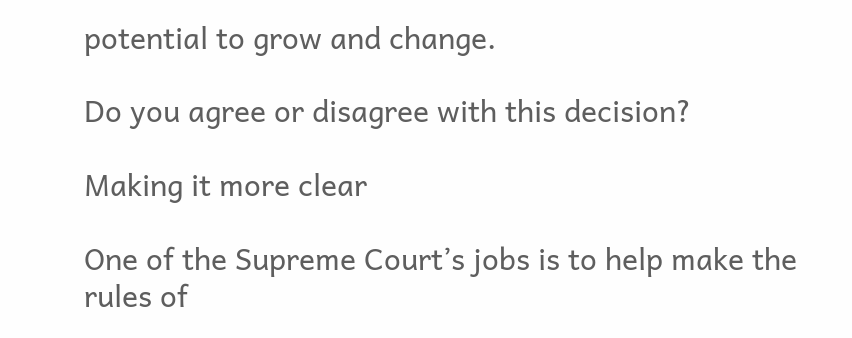potential to grow and change.

Do you agree or disagree with this decision?

Making it more clear

One of the Supreme Court’s jobs is to help make the rules of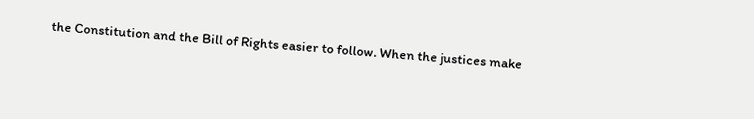the Constitution and the Bill of Rights easier to follow. When the justices make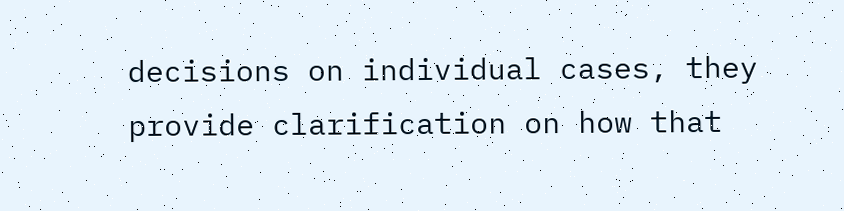decisions on individual cases, they provide clarification on how that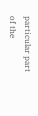particular part of the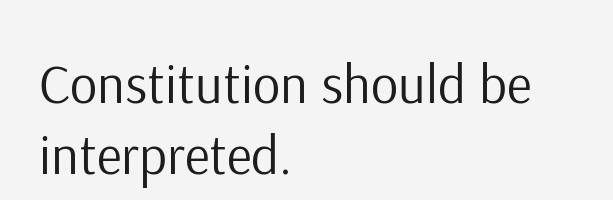Constitution should be interpreted.